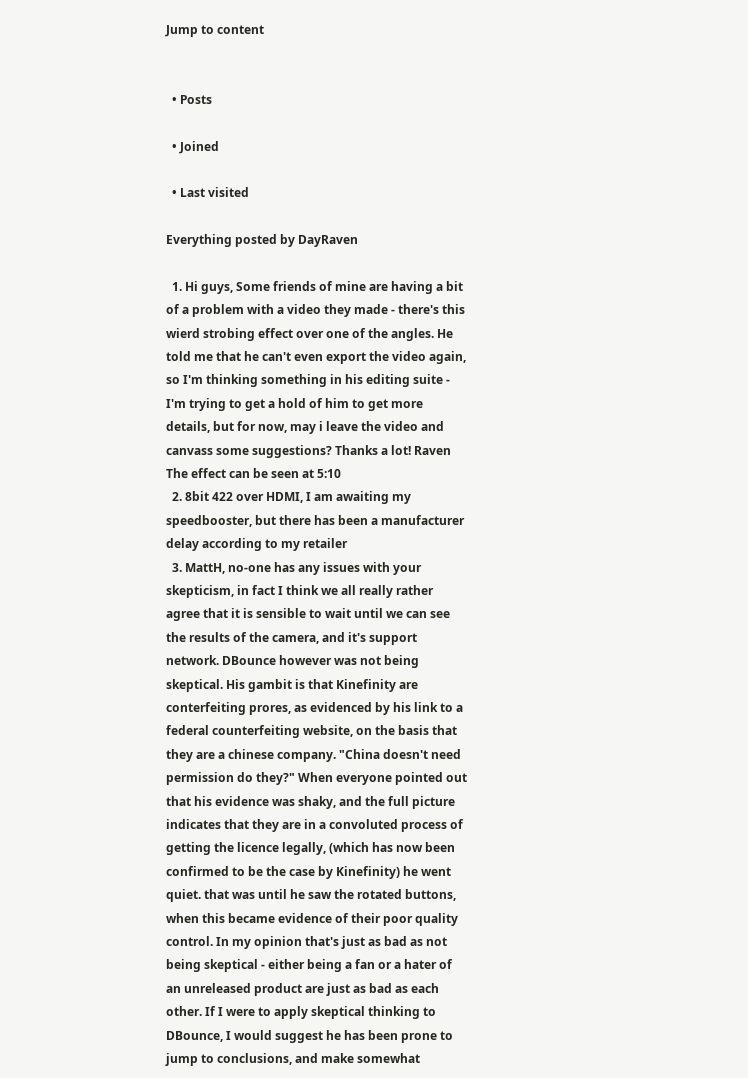Jump to content


  • Posts

  • Joined

  • Last visited

Everything posted by DayRaven

  1. Hi guys, Some friends of mine are having a bit of a problem with a video they made - there's this wierd strobing effect over one of the angles. He told me that he can't even export the video again, so I'm thinking something in his editing suite - I'm trying to get a hold of him to get more details, but for now, may i leave the video and canvass some suggestions? Thanks a lot! Raven The effect can be seen at 5:10
  2. 8bit 422 over HDMI, I am awaiting my speedbooster, but there has been a manufacturer delay according to my retailer
  3. MattH, no-one has any issues with your skepticism, in fact I think we all really rather agree that it is sensible to wait until we can see the results of the camera, and it's support network. DBounce however was not being skeptical. His gambit is that Kinefinity are conterfeiting prores, as evidenced by his link to a federal counterfeiting website, on the basis that they are a chinese company. "China doesn't need permission do they?" When everyone pointed out that his evidence was shaky, and the full picture indicates that they are in a convoluted process of getting the licence legally, (which has now been confirmed to be the case by Kinefinity) he went quiet. that was until he saw the rotated buttons, when this became evidence of their poor quality control. In my opinion that's just as bad as not being skeptical - either being a fan or a hater of an unreleased product are just as bad as each other. If I were to apply skeptical thinking to DBounce, I would suggest he has been prone to jump to conclusions, and make somewhat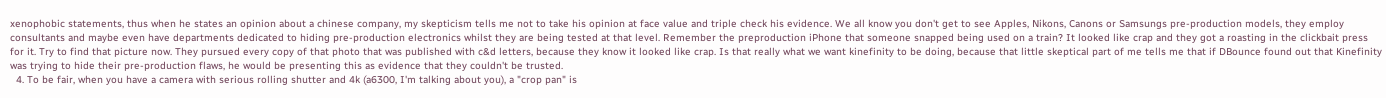xenophobic statements, thus when he states an opinion about a chinese company, my skepticism tells me not to take his opinion at face value and triple check his evidence. We all know you don't get to see Apples, Nikons, Canons or Samsungs pre-production models, they employ consultants and maybe even have departments dedicated to hiding pre-production electronics whilst they are being tested at that level. Remember the preproduction iPhone that someone snapped being used on a train? It looked like crap and they got a roasting in the clickbait press for it. Try to find that picture now. They pursued every copy of that photo that was published with c&d letters, because they know it looked like crap. Is that really what we want kinefinity to be doing, because that little skeptical part of me tells me that if DBounce found out that Kinefinity was trying to hide their pre-production flaws, he would be presenting this as evidence that they couldn't be trusted.
  4. To be fair, when you have a camera with serious rolling shutter and 4k (a6300, I'm talking about you), a "crop pan" is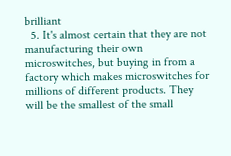brilliant
  5. It's almost certain that they are not manufacturing their own microswitches, but buying in from a factory which makes microswitches for millions of different products. They will be the smallest of the small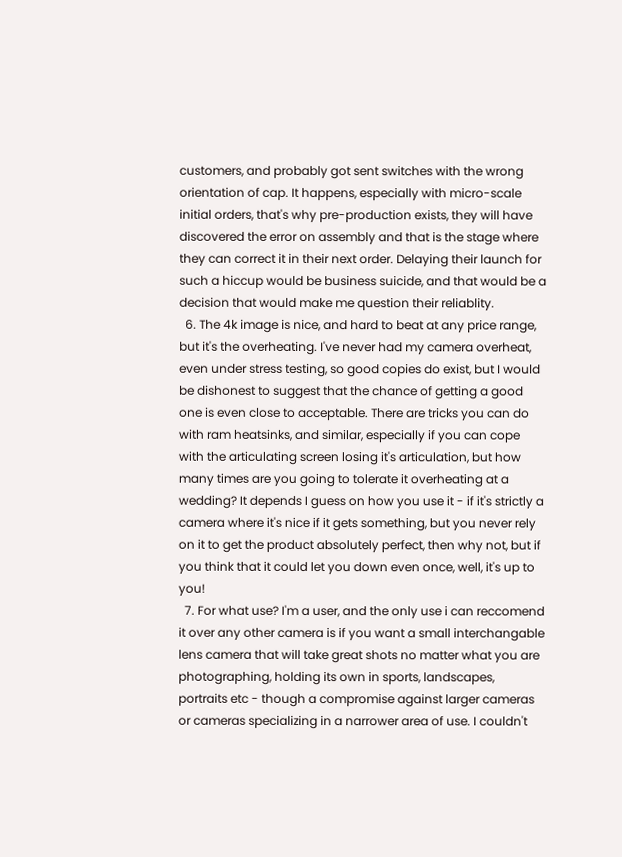customers, and probably got sent switches with the wrong orientation of cap. It happens, especially with micro-scale initial orders, that's why pre-production exists, they will have discovered the error on assembly and that is the stage where they can correct it in their next order. Delaying their launch for such a hiccup would be business suicide, and that would be a decision that would make me question their reliablity.
  6. The 4k image is nice, and hard to beat at any price range, but it's the overheating. I've never had my camera overheat, even under stress testing, so good copies do exist, but I would be dishonest to suggest that the chance of getting a good one is even close to acceptable. There are tricks you can do with ram heatsinks, and similar, especially if you can cope with the articulating screen losing it's articulation, but how many times are you going to tolerate it overheating at a wedding? It depends I guess on how you use it - if it's strictly a camera where it's nice if it gets something, but you never rely on it to get the product absolutely perfect, then why not, but if you think that it could let you down even once, well, it's up to you!
  7. For what use? I'm a user, and the only use i can reccomend it over any other camera is if you want a small interchangable lens camera that will take great shots no matter what you are photographing, holding its own in sports, landscapes, portraits etc - though a compromise against larger cameras or cameras specializing in a narrower area of use. I couldn't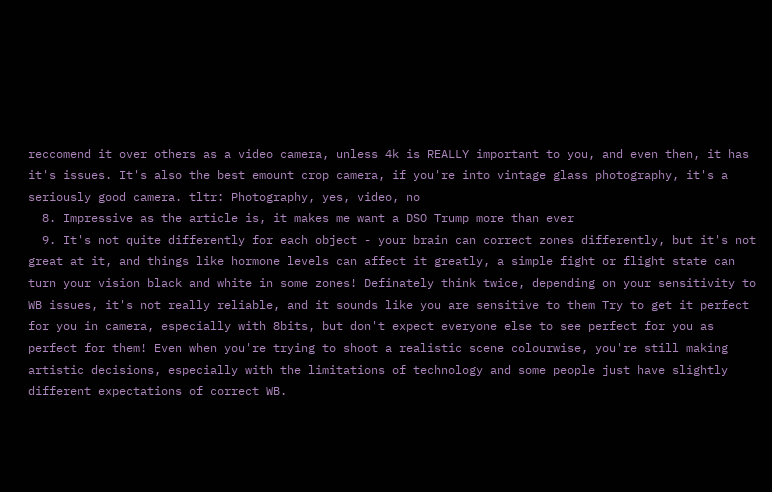reccomend it over others as a video camera, unless 4k is REALLY important to you, and even then, it has it's issues. It's also the best emount crop camera, if you're into vintage glass photography, it's a seriously good camera. tltr: Photography, yes, video, no
  8. Impressive as the article is, it makes me want a DSO Trump more than ever
  9. It's not quite differently for each object - your brain can correct zones differently, but it's not great at it, and things like hormone levels can affect it greatly, a simple fight or flight state can turn your vision black and white in some zones! Definately think twice, depending on your sensitivity to WB issues, it's not really reliable, and it sounds like you are sensitive to them Try to get it perfect for you in camera, especially with 8bits, but don't expect everyone else to see perfect for you as perfect for them! Even when you're trying to shoot a realistic scene colourwise, you're still making artistic decisions, especially with the limitations of technology and some people just have slightly different expectations of correct WB.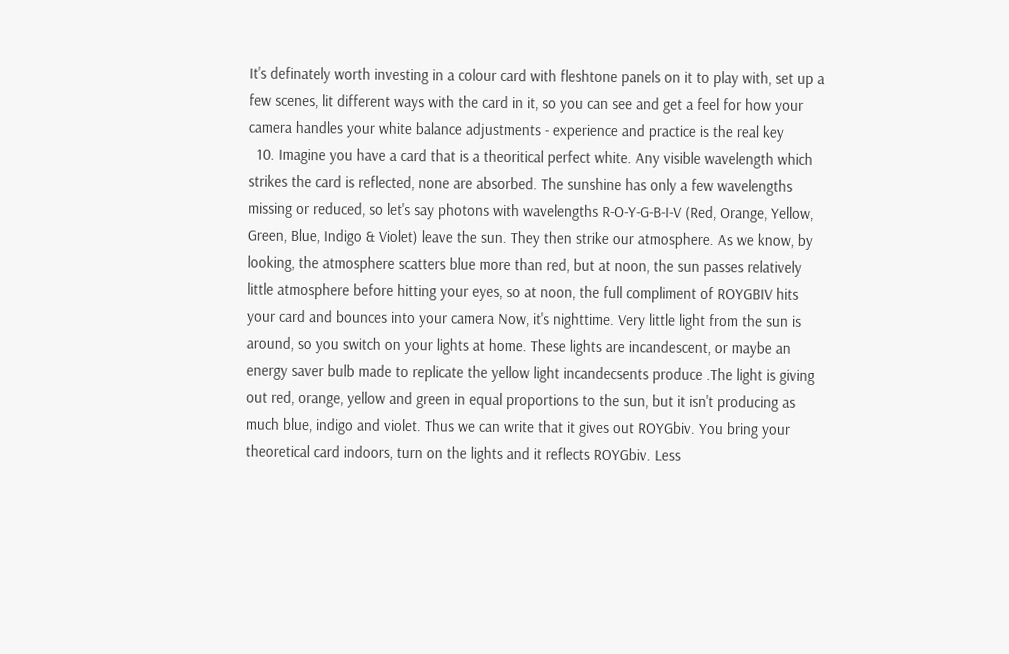It's definately worth investing in a colour card with fleshtone panels on it to play with, set up a few scenes, lit different ways with the card in it, so you can see and get a feel for how your camera handles your white balance adjustments - experience and practice is the real key
  10. Imagine you have a card that is a theoritical perfect white. Any visible wavelength which strikes the card is reflected, none are absorbed. The sunshine has only a few wavelengths missing or reduced, so let's say photons with wavelengths R-O-Y-G-B-I-V (Red, Orange, Yellow, Green, Blue, Indigo & Violet) leave the sun. They then strike our atmosphere. As we know, by looking, the atmosphere scatters blue more than red, but at noon, the sun passes relatively little atmosphere before hitting your eyes, so at noon, the full compliment of ROYGBIV hits your card and bounces into your camera Now, it's nighttime. Very little light from the sun is around, so you switch on your lights at home. These lights are incandescent, or maybe an energy saver bulb made to replicate the yellow light incandecsents produce .The light is giving out red, orange, yellow and green in equal proportions to the sun, but it isn't producing as much blue, indigo and violet. Thus we can write that it gives out ROYGbiv. You bring your theoretical card indoors, turn on the lights and it reflects ROYGbiv. Less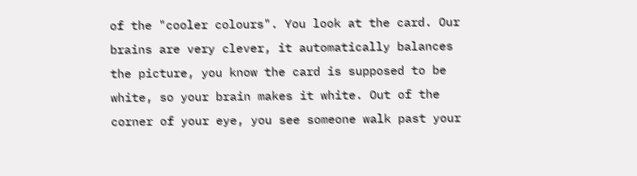of the "cooler colours". You look at the card. Our brains are very clever, it automatically balances the picture, you know the card is supposed to be white, so your brain makes it white. Out of the corner of your eye, you see someone walk past your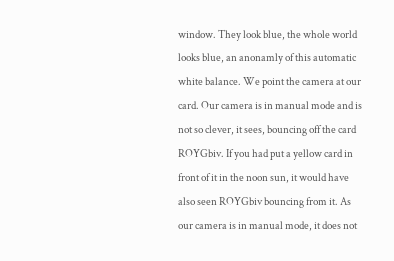window. They look blue, the whole world looks blue, an anonamly of this automatic white balance. We point the camera at our card. Our camera is in manual mode and is not so clever, it sees, bouncing off the card ROYGbiv. If you had put a yellow card in front of it in the noon sun, it would have also seen ROYGbiv bouncing from it. As our camera is in manual mode, it does not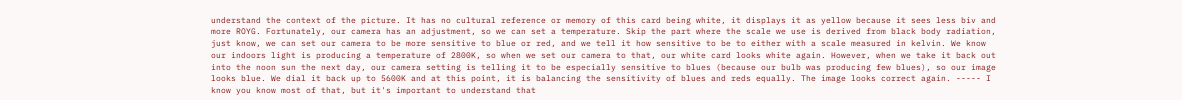understand the context of the picture. It has no cultural reference or memory of this card being white, it displays it as yellow because it sees less biv and more ROYG. Fortunately, our camera has an adjustment, so we can set a temperature. Skip the part where the scale we use is derived from black body radiation, just know, we can set our camera to be more sensitive to blue or red, and we tell it how sensitive to be to either with a scale measured in kelvin. We know our indoors light is producing a temperature of 2800K, so when we set our camera to that, our white card looks white again. However, when we take it back out into the noon sun the next day, our camera setting is telling it to be especially sensitive to blues (because our bulb was producing few blues), so our image looks blue. We dial it back up to 5600K and at this point, it is balancing the sensitivity of blues and reds equally. The image looks correct again. ----- I know you know most of that, but it's important to understand that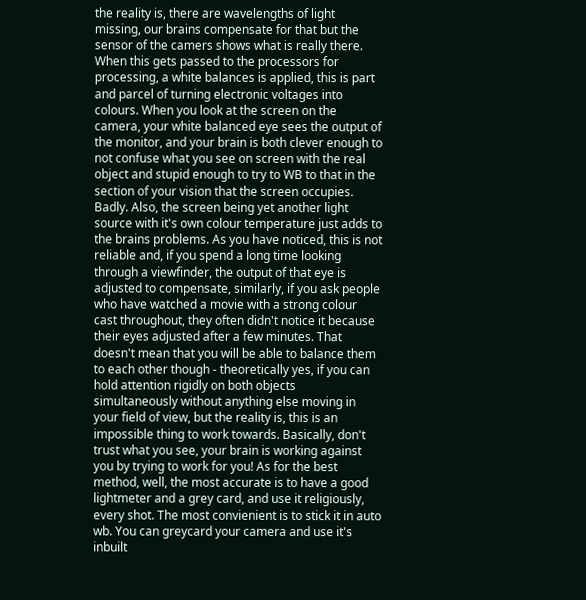the reality is, there are wavelengths of light missing, our brains compensate for that but the sensor of the camers shows what is really there. When this gets passed to the processors for processing, a white balances is applied, this is part and parcel of turning electronic voltages into colours. When you look at the screen on the camera, your white balanced eye sees the output of the monitor, and your brain is both clever enough to not confuse what you see on screen with the real object and stupid enough to try to WB to that in the section of your vision that the screen occupies. Badly. Also, the screen being yet another light source with it's own colour temperature just adds to the brains problems. As you have noticed, this is not reliable and, if you spend a long time looking through a viewfinder, the output of that eye is adjusted to compensate, similarly, if you ask people who have watched a movie with a strong colour cast throughout, they often didn't notice it because their eyes adjusted after a few minutes. That doesn't mean that you will be able to balance them to each other though - theoretically yes, if you can hold attention rigidly on both objects simultaneously without anything else moving in your field of view, but the reality is, this is an impossible thing to work towards. Basically, don't trust what you see, your brain is working against you by trying to work for you! As for the best method, well, the most accurate is to have a good lightmeter and a grey card, and use it religiously, every shot. The most convienient is to stick it in auto wb. You can greycard your camera and use it's inbuilt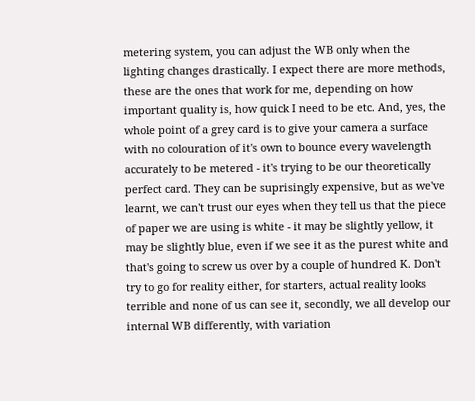metering system, you can adjust the WB only when the lighting changes drastically. I expect there are more methods, these are the ones that work for me, depending on how important quality is, how quick I need to be etc. And, yes, the whole point of a grey card is to give your camera a surface with no colouration of it's own to bounce every wavelength accurately to be metered - it's trying to be our theoretically perfect card. They can be suprisingly expensive, but as we've learnt, we can't trust our eyes when they tell us that the piece of paper we are using is white - it may be slightly yellow, it may be slightly blue, even if we see it as the purest white and that's going to screw us over by a couple of hundred K. Don't try to go for reality either, for starters, actual reality looks terrible and none of us can see it, secondly, we all develop our internal WB differently, with variation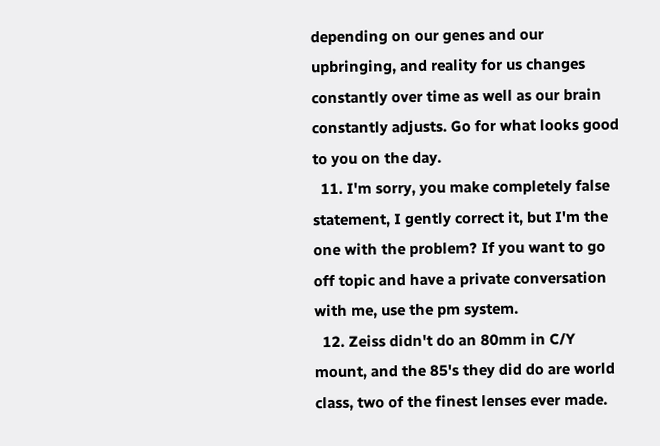depending on our genes and our upbringing, and reality for us changes constantly over time as well as our brain constantly adjusts. Go for what looks good to you on the day.
  11. I'm sorry, you make completely false statement, I gently correct it, but I'm the one with the problem? If you want to go off topic and have a private conversation with me, use the pm system.
  12. Zeiss didn't do an 80mm in C/Y mount, and the 85's they did do are world class, two of the finest lenses ever made.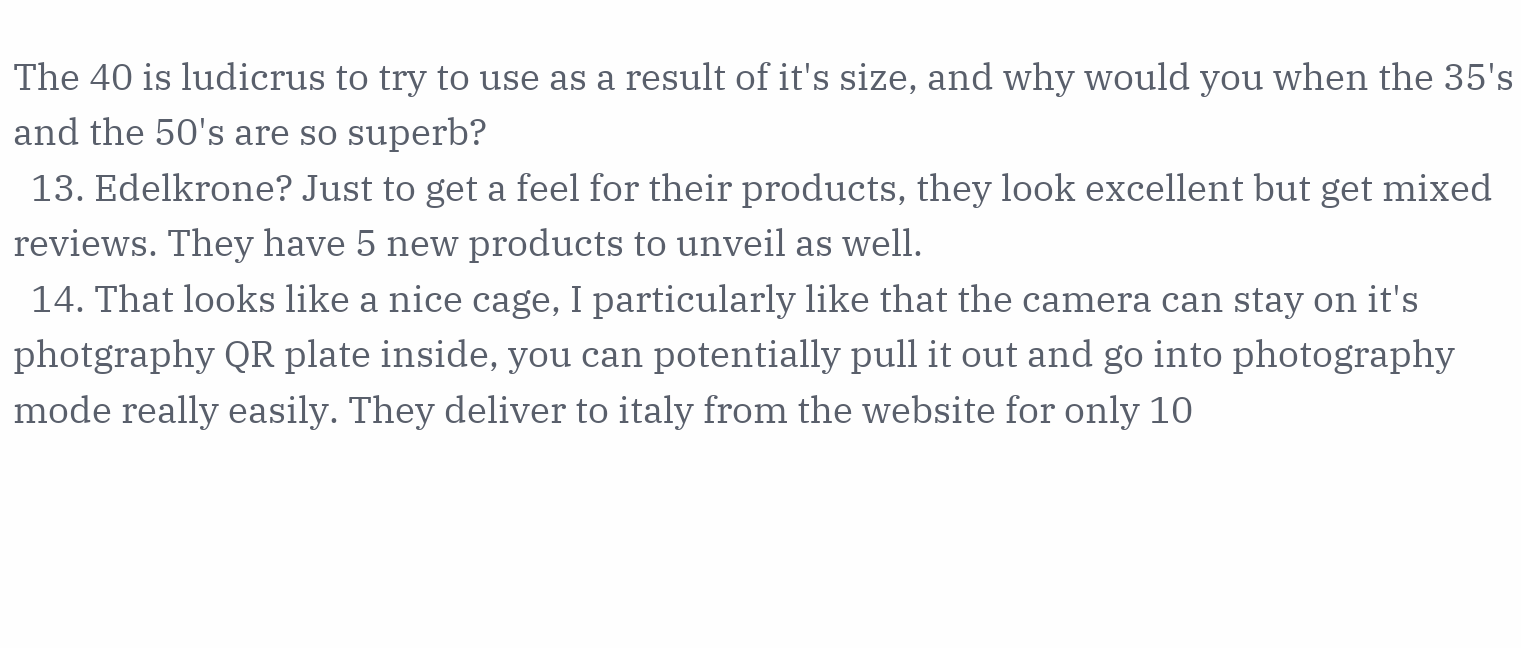The 40 is ludicrus to try to use as a result of it's size, and why would you when the 35's and the 50's are so superb?
  13. Edelkrone? Just to get a feel for their products, they look excellent but get mixed reviews. They have 5 new products to unveil as well.
  14. That looks like a nice cage, I particularly like that the camera can stay on it's photgraphy QR plate inside, you can potentially pull it out and go into photography mode really easily. They deliver to italy from the website for only 10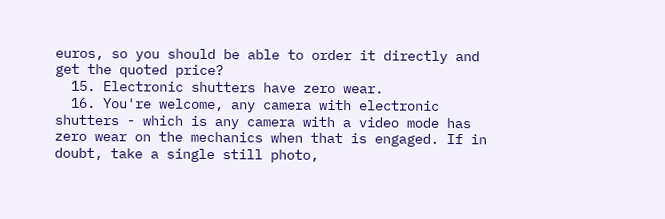euros, so you should be able to order it directly and get the quoted price?
  15. Electronic shutters have zero wear.
  16. You're welcome, any camera with electronic shutters - which is any camera with a video mode has zero wear on the mechanics when that is engaged. If in doubt, take a single still photo,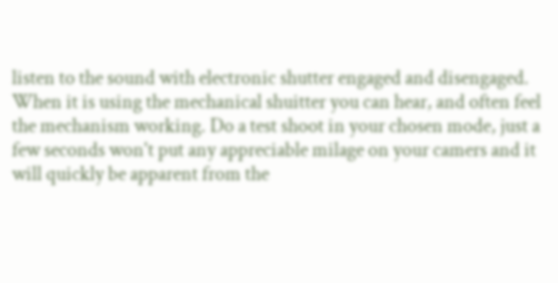listen to the sound with electronic shutter engaged and disengaged. When it is using the mechanical shuitter you can hear, and often feel the mechanism working. Do a test shoot in your chosen mode, just a few seconds won't put any appreciable milage on your camers and it will quickly be apparent from the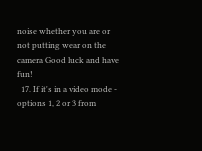noise whether you are or not putting wear on the camera Good luck and have fun!
  17. If it's in a video mode - options 1, 2 or 3 from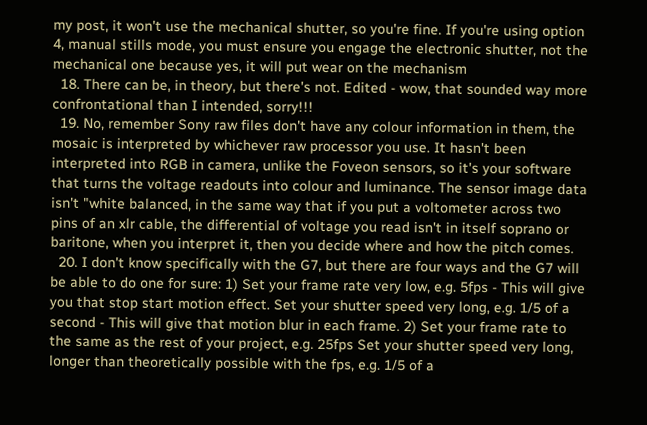my post, it won't use the mechanical shutter, so you're fine. If you're using option 4, manual stills mode, you must ensure you engage the electronic shutter, not the mechanical one because yes, it will put wear on the mechanism
  18. There can be, in theory, but there's not. Edited - wow, that sounded way more confrontational than I intended, sorry!!!
  19. No, remember Sony raw files don't have any colour information in them, the mosaic is interpreted by whichever raw processor you use. It hasn't been interpreted into RGB in camera, unlike the Foveon sensors, so it's your software that turns the voltage readouts into colour and luminance. The sensor image data isn't "white balanced, in the same way that if you put a voltometer across two pins of an xlr cable, the differential of voltage you read isn't in itself soprano or baritone, when you interpret it, then you decide where and how the pitch comes.
  20. I don't know specifically with the G7, but there are four ways and the G7 will be able to do one for sure: 1) Set your frame rate very low, e.g. 5fps - This will give you that stop start motion effect. Set your shutter speed very long, e.g. 1/5 of a second - This will give that motion blur in each frame. 2) Set your frame rate to the same as the rest of your project, e.g. 25fps Set your shutter speed very long, longer than theoretically possible with the fps, e.g. 1/5 of a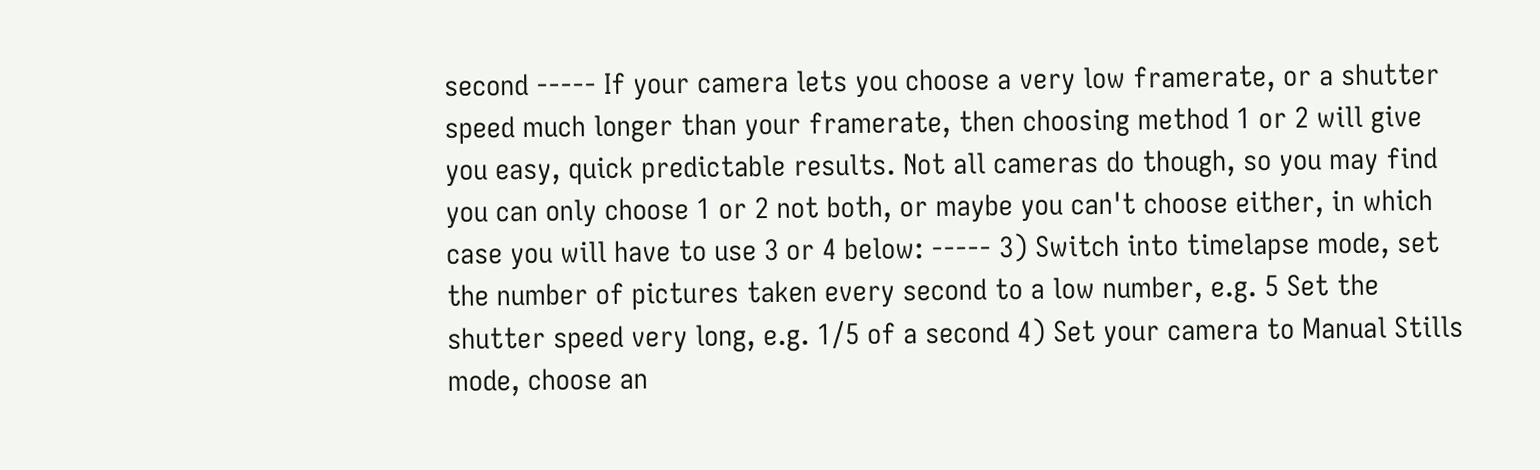second ----- If your camera lets you choose a very low framerate, or a shutter speed much longer than your framerate, then choosing method 1 or 2 will give you easy, quick predictable results. Not all cameras do though, so you may find you can only choose 1 or 2 not both, or maybe you can't choose either, in which case you will have to use 3 or 4 below: ----- 3) Switch into timelapse mode, set the number of pictures taken every second to a low number, e.g. 5 Set the shutter speed very long, e.g. 1/5 of a second 4) Set your camera to Manual Stills mode, choose an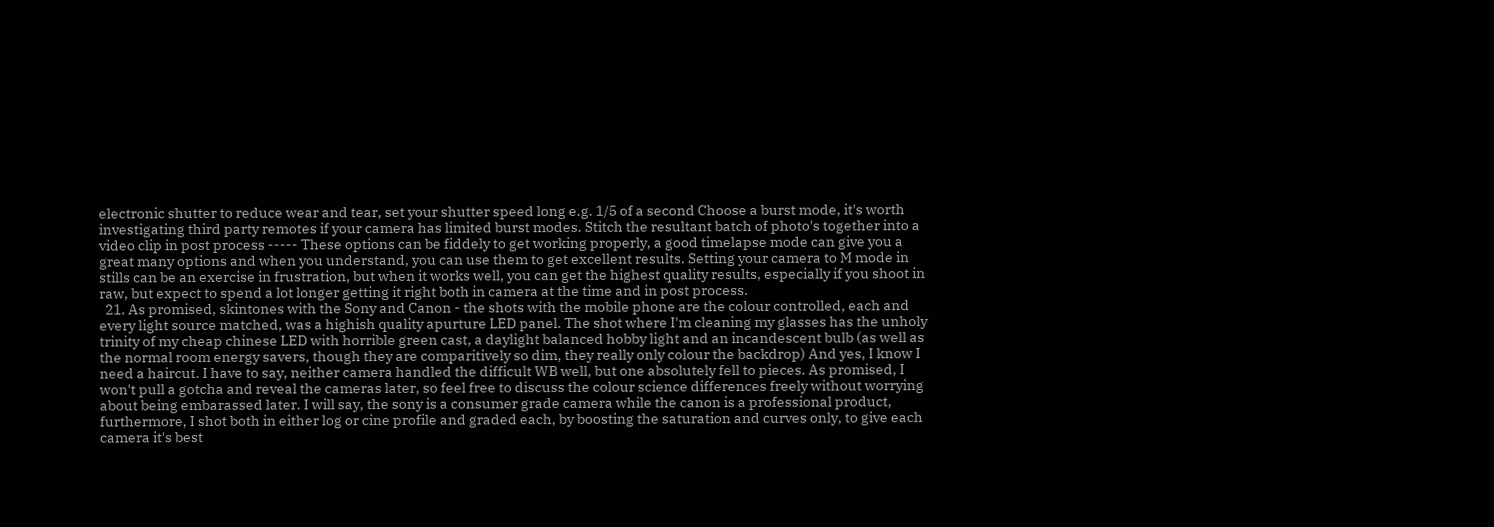electronic shutter to reduce wear and tear, set your shutter speed long e.g. 1/5 of a second Choose a burst mode, it's worth investigating third party remotes if your camera has limited burst modes. Stitch the resultant batch of photo's together into a video clip in post process ----- These options can be fiddely to get working properly, a good timelapse mode can give you a great many options and when you understand, you can use them to get excellent results. Setting your camera to M mode in stills can be an exercise in frustration, but when it works well, you can get the highest quality results, especially if you shoot in raw, but expect to spend a lot longer getting it right both in camera at the time and in post process.
  21. As promised, skintones with the Sony and Canon - the shots with the mobile phone are the colour controlled, each and every light source matched, was a highish quality apurture LED panel. The shot where I'm cleaning my glasses has the unholy trinity of my cheap chinese LED with horrible green cast, a daylight balanced hobby light and an incandescent bulb (as well as the normal room energy savers, though they are comparitively so dim, they really only colour the backdrop) And yes, I know I need a haircut. I have to say, neither camera handled the difficult WB well, but one absolutely fell to pieces. As promised, I won't pull a gotcha and reveal the cameras later, so feel free to discuss the colour science differences freely without worrying about being embarassed later. I will say, the sony is a consumer grade camera while the canon is a professional product, furthermore, I shot both in either log or cine profile and graded each, by boosting the saturation and curves only, to give each camera it's best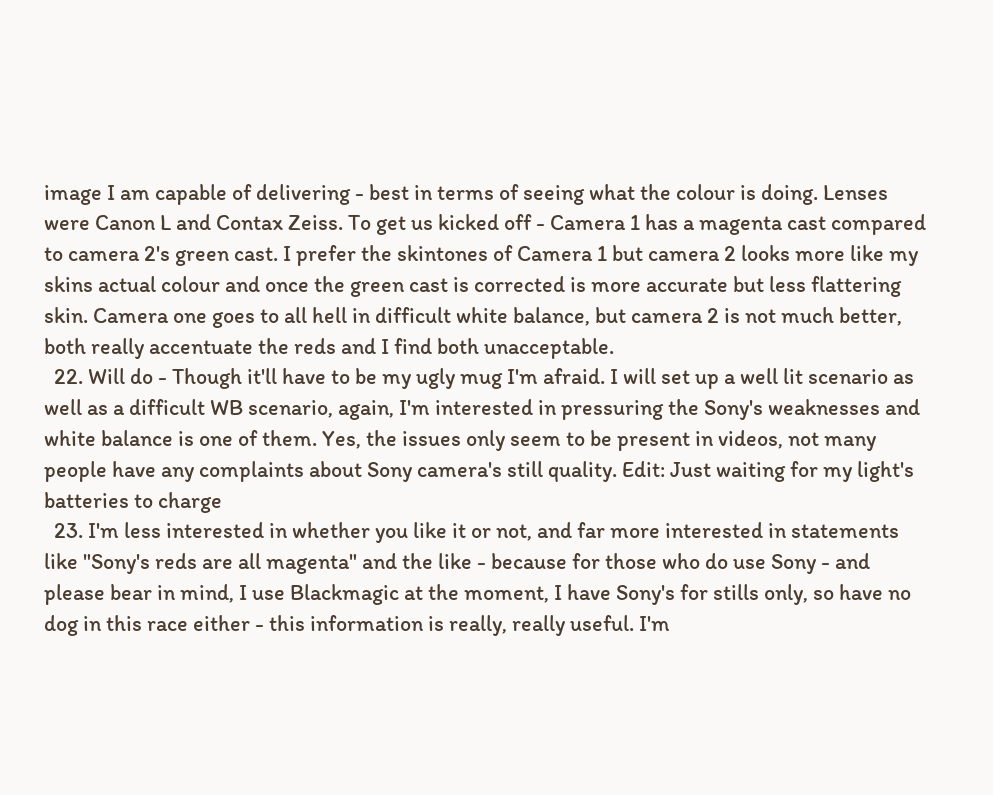image I am capable of delivering - best in terms of seeing what the colour is doing. Lenses were Canon L and Contax Zeiss. To get us kicked off - Camera 1 has a magenta cast compared to camera 2's green cast. I prefer the skintones of Camera 1 but camera 2 looks more like my skins actual colour and once the green cast is corrected is more accurate but less flattering skin. Camera one goes to all hell in difficult white balance, but camera 2 is not much better, both really accentuate the reds and I find both unacceptable.
  22. Will do - Though it'll have to be my ugly mug I'm afraid. I will set up a well lit scenario as well as a difficult WB scenario, again, I'm interested in pressuring the Sony's weaknesses and white balance is one of them. Yes, the issues only seem to be present in videos, not many people have any complaints about Sony camera's still quality. Edit: Just waiting for my light's batteries to charge
  23. I'm less interested in whether you like it or not, and far more interested in statements like "Sony's reds are all magenta" and the like - because for those who do use Sony - and please bear in mind, I use Blackmagic at the moment, I have Sony's for stills only, so have no dog in this race either - this information is really, really useful. I'm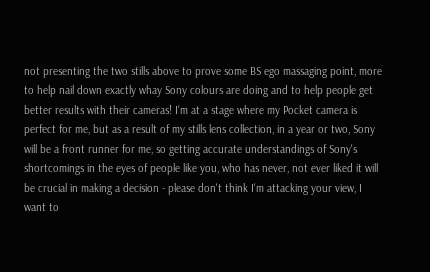not presenting the two stills above to prove some BS ego massaging point, more to help nail down exactly whay Sony colours are doing and to help people get better results with their cameras! I'm at a stage where my Pocket camera is perfect for me, but as a result of my stills lens collection, in a year or two, Sony will be a front runner for me, so getting accurate understandings of Sony's shortcomings in the eyes of people like you, who has never, not ever liked it will be crucial in making a decision - please don't think I'm attacking your view, I want to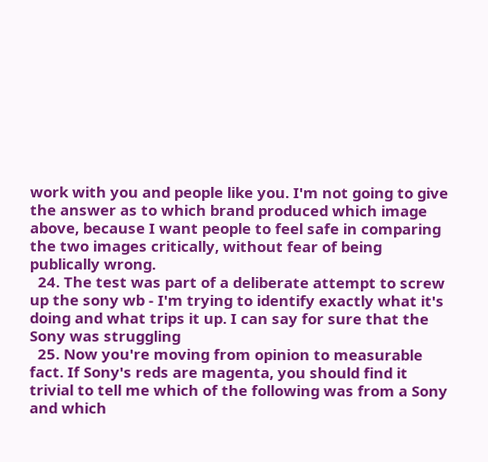work with you and people like you. I'm not going to give the answer as to which brand produced which image above, because I want people to feel safe in comparing the two images critically, without fear of being publically wrong.
  24. The test was part of a deliberate attempt to screw up the sony wb - I'm trying to identify exactly what it's doing and what trips it up. I can say for sure that the Sony was struggling
  25. Now you're moving from opinion to measurable fact. If Sony's reds are magenta, you should find it trivial to tell me which of the following was from a Sony and which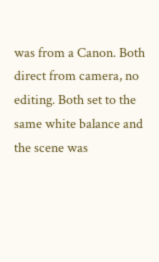was from a Canon. Both direct from camera, no editing. Both set to the same white balance and the scene was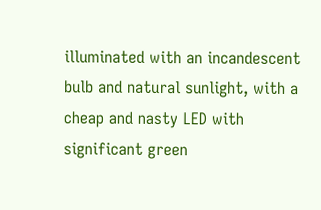illuminated with an incandescent bulb and natural sunlight, with a cheap and nasty LED with significant green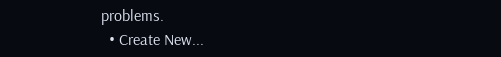problems.
  • Create New...